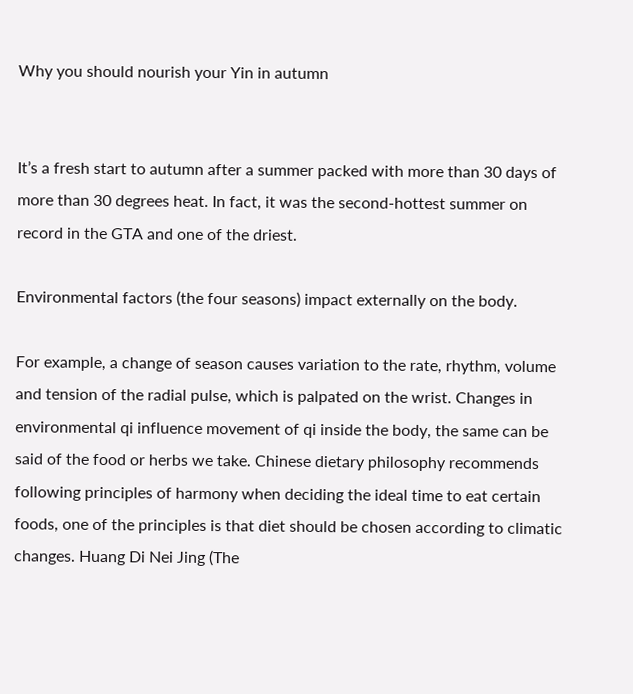Why you should nourish your Yin in autumn


It’s a fresh start to autumn after a summer packed with more than 30 days of more than 30 degrees heat. In fact, it was the second-hottest summer on record in the GTA and one of the driest.

Environmental factors (the four seasons) impact externally on the body.

For example, a change of season causes variation to the rate, rhythm, volume and tension of the radial pulse, which is palpated on the wrist. Changes in environmental qi influence movement of qi inside the body, the same can be said of the food or herbs we take. Chinese dietary philosophy recommends following principles of harmony when deciding the ideal time to eat certain foods, one of the principles is that diet should be chosen according to climatic changes. Huang Di Nei Jing (The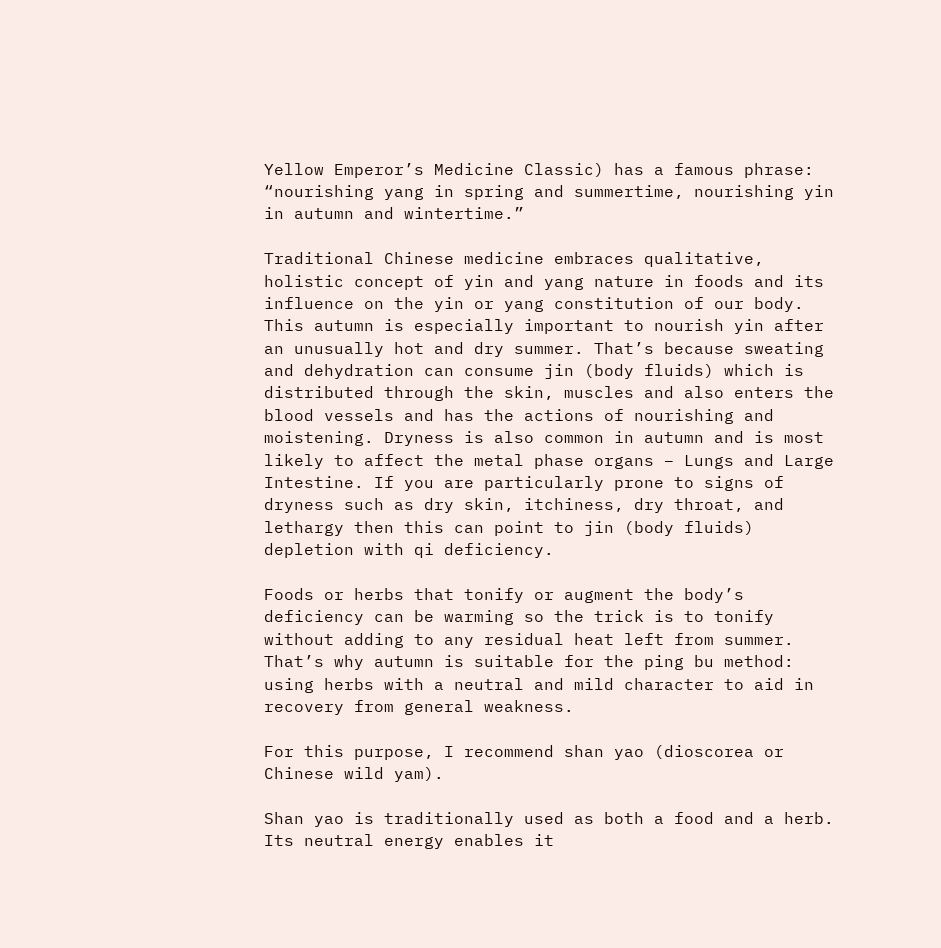Yellow Emperor’s Medicine Classic) has a famous phrase: “nourishing yang in spring and summertime, nourishing yin in autumn and wintertime.”

Traditional Chinese medicine embraces qualitative, holistic concept of yin and yang nature in foods and its influence on the yin or yang constitution of our body. This autumn is especially important to nourish yin after an unusually hot and dry summer. That’s because sweating and dehydration can consume jin (body fluids) which is distributed through the skin, muscles and also enters the blood vessels and has the actions of nourishing and moistening. Dryness is also common in autumn and is most likely to affect the metal phase organs – Lungs and Large Intestine. If you are particularly prone to signs of dryness such as dry skin, itchiness, dry throat, and lethargy then this can point to jin (body fluids) depletion with qi deficiency.

Foods or herbs that tonify or augment the body’s deficiency can be warming so the trick is to tonify without adding to any residual heat left from summer. That’s why autumn is suitable for the ping bu method: using herbs with a neutral and mild character to aid in recovery from general weakness.

For this purpose, I recommend shan yao (dioscorea or Chinese wild yam).

Shan yao is traditionally used as both a food and a herb. Its neutral energy enables it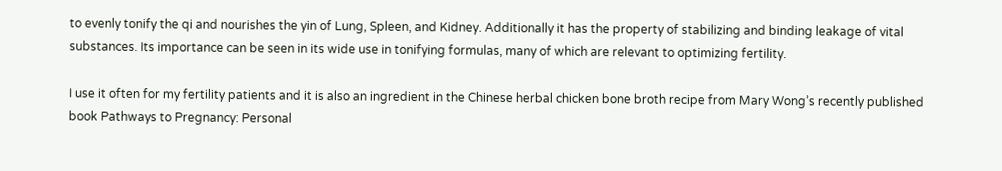to evenly tonify the qi and nourishes the yin of Lung, Spleen, and Kidney. Additionally it has the property of stabilizing and binding leakage of vital substances. Its importance can be seen in its wide use in tonifying formulas, many of which are relevant to optimizing fertility.

I use it often for my fertility patients and it is also an ingredient in the Chinese herbal chicken bone broth recipe from Mary Wong’s recently published book Pathways to Pregnancy: Personal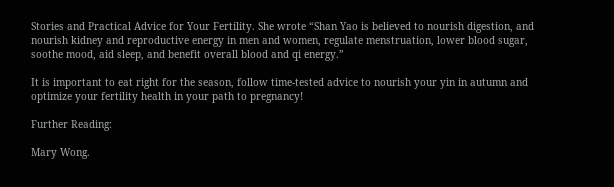Stories and Practical Advice for Your Fertility. She wrote “Shan Yao is believed to nourish digestion, and nourish kidney and reproductive energy in men and women, regulate menstruation, lower blood sugar, soothe mood, aid sleep, and benefit overall blood and qi energy.”

It is important to eat right for the season, follow time-tested advice to nourish your yin in autumn and optimize your fertility health in your path to pregnancy!

Further Reading:

Mary Wong.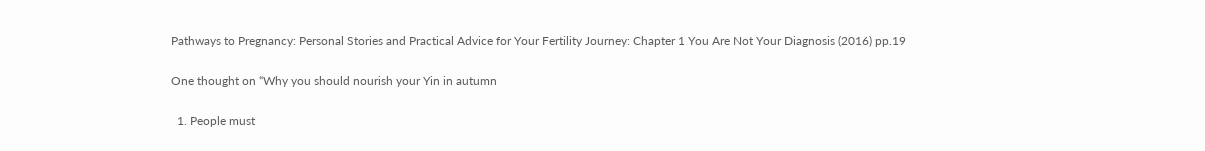Pathways to Pregnancy: Personal Stories and Practical Advice for Your Fertility Journey: Chapter 1 You Are Not Your Diagnosis (2016) pp.19

One thought on “Why you should nourish your Yin in autumn

  1. People must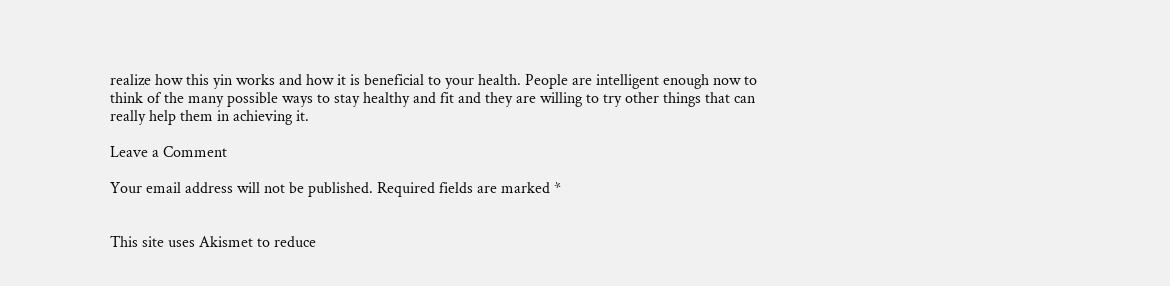realize how this yin works and how it is beneficial to your health. People are intelligent enough now to think of the many possible ways to stay healthy and fit and they are willing to try other things that can really help them in achieving it.

Leave a Comment

Your email address will not be published. Required fields are marked *


This site uses Akismet to reduce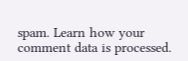spam. Learn how your comment data is processed.